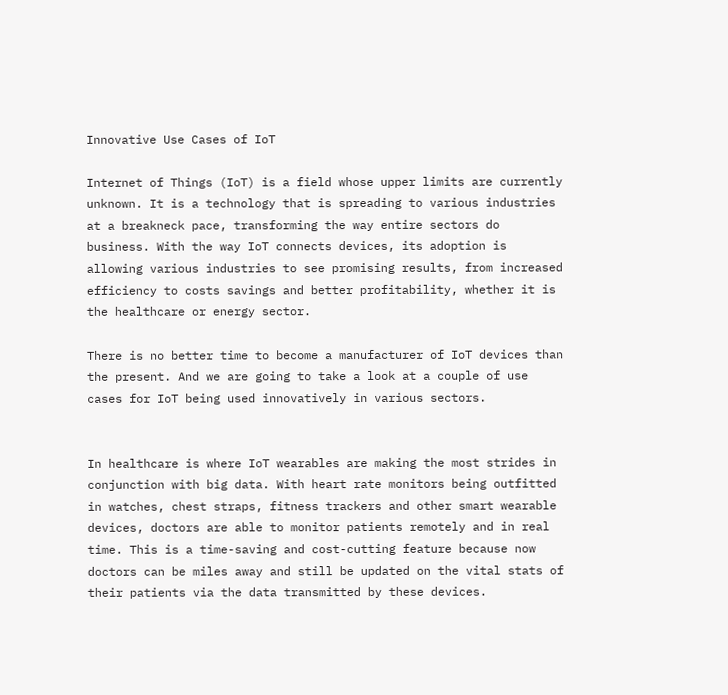Innovative Use Cases of IoT

Internet of Things (IoT) is a field whose upper limits are currently unknown. It is a technology that is spreading to various industries at a breakneck pace, transforming the way entire sectors do business. With the way IoT connects devices, its adoption is allowing various industries to see promising results, from increased efficiency to costs savings and better profitability, whether it is the healthcare or energy sector.

There is no better time to become a manufacturer of IoT devices than the present. And we are going to take a look at a couple of use cases for IoT being used innovatively in various sectors.


In healthcare is where IoT wearables are making the most strides in conjunction with big data. With heart rate monitors being outfitted in watches, chest straps, fitness trackers and other smart wearable devices, doctors are able to monitor patients remotely and in real time. This is a time-saving and cost-cutting feature because now doctors can be miles away and still be updated on the vital stats of their patients via the data transmitted by these devices.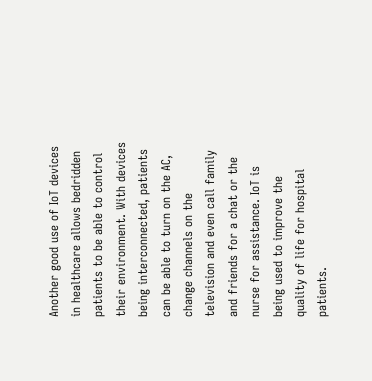Another good use of IoT devices in healthcare allows bedridden patients to be able to control their environment. With devices being interconnected, patients can be able to turn on the AC, change channels on the television and even call family and friends for a chat or the nurse for assistance. IoT is being used to improve the quality of life for hospital patients.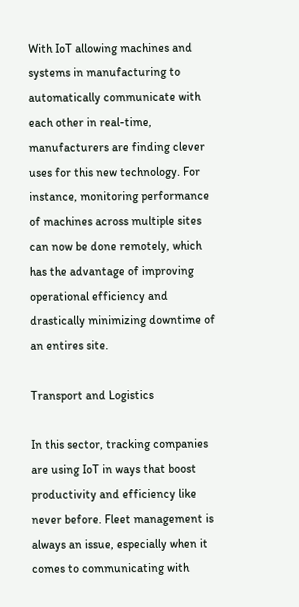With IoT allowing machines and systems in manufacturing to automatically communicate with each other in real-time, manufacturers are finding clever uses for this new technology. For instance, monitoring performance of machines across multiple sites can now be done remotely, which has the advantage of improving operational efficiency and drastically minimizing downtime of an entires site.

Transport and Logistics

In this sector, tracking companies are using IoT in ways that boost productivity and efficiency like never before. Fleet management is always an issue, especially when it comes to communicating with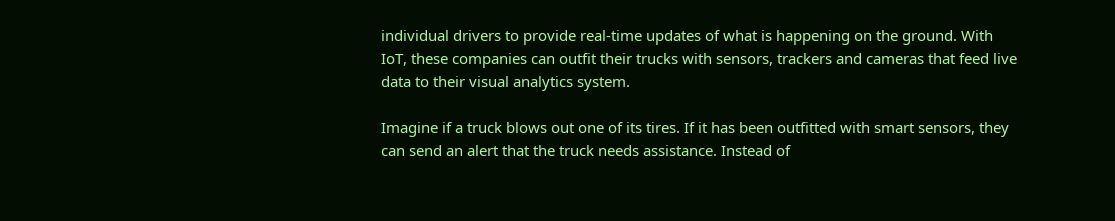individual drivers to provide real-time updates of what is happening on the ground. With IoT, these companies can outfit their trucks with sensors, trackers and cameras that feed live data to their visual analytics system.

Imagine if a truck blows out one of its tires. If it has been outfitted with smart sensors, they can send an alert that the truck needs assistance. Instead of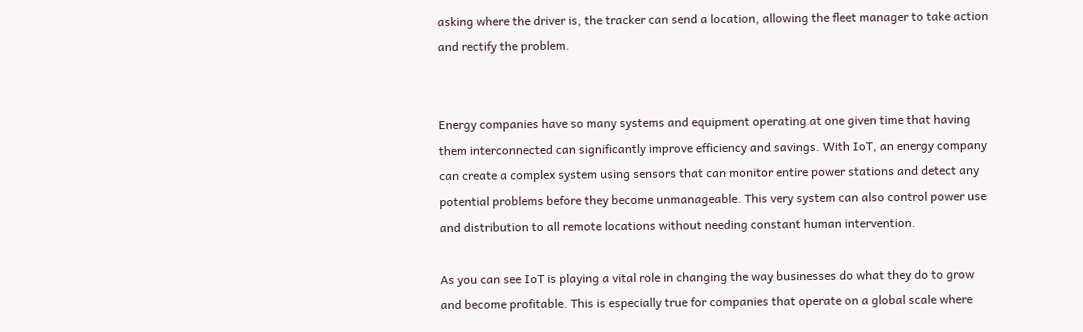asking where the driver is, the tracker can send a location, allowing the fleet manager to take action and rectify the problem.


Energy companies have so many systems and equipment operating at one given time that having them interconnected can significantly improve efficiency and savings. With IoT, an energy company can create a complex system using sensors that can monitor entire power stations and detect any potential problems before they become unmanageable. This very system can also control power use and distribution to all remote locations without needing constant human intervention.

As you can see IoT is playing a vital role in changing the way businesses do what they do to grow and become profitable. This is especially true for companies that operate on a global scale where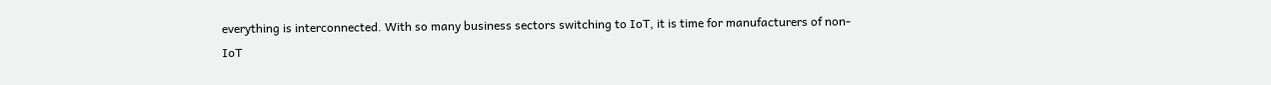everything is interconnected. With so many business sectors switching to IoT, it is time for manufacturers of non-IoT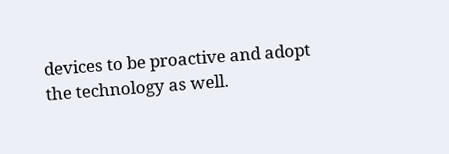devices to be proactive and adopt the technology as well.